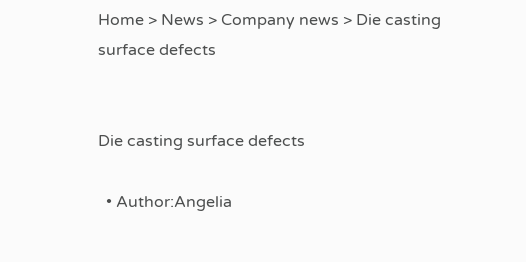Home > News > Company news > Die casting surface defects


Die casting surface defects

  • Author:Angelia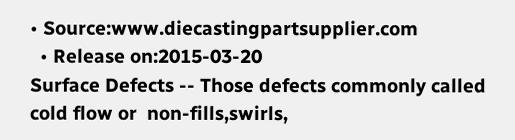• Source:www.diecastingpartsupplier.com
  • Release on:2015-03-20
Surface Defects -- Those defects commonly called cold flow or  non-fills,swirls,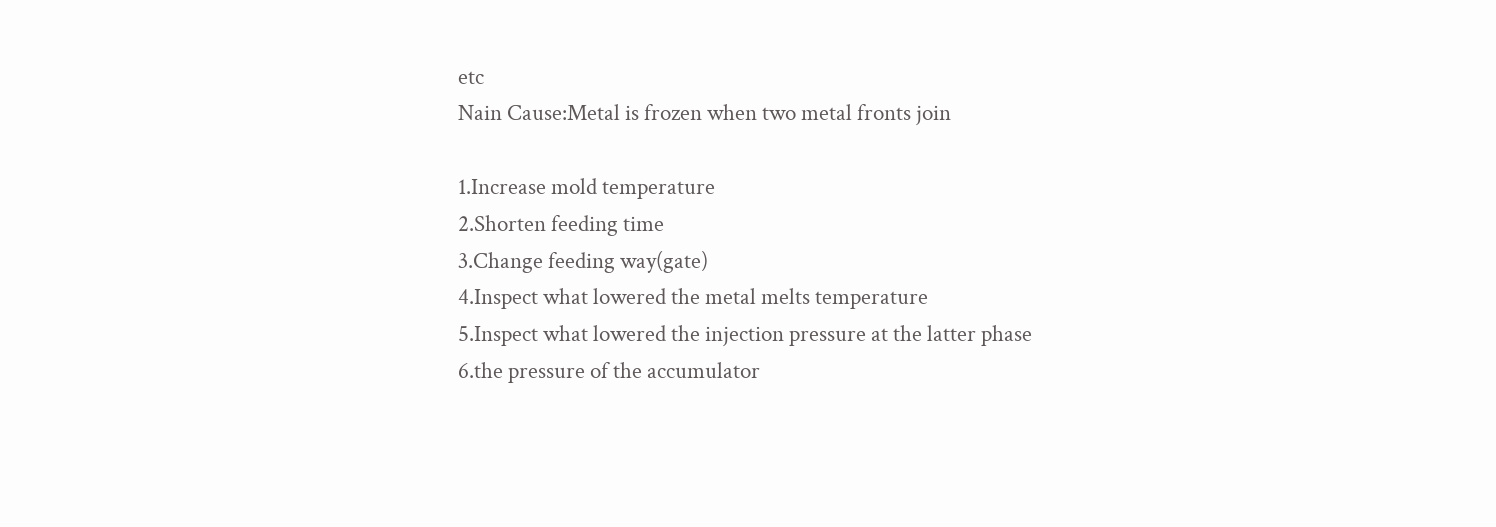etc
Nain Cause:Metal is frozen when two metal fronts join

1.Increase mold temperature
2.Shorten feeding time
3.Change feeding way(gate)
4.Inspect what lowered the metal melts temperature
5.Inspect what lowered the injection pressure at the latter phase
6.the pressure of the accumulator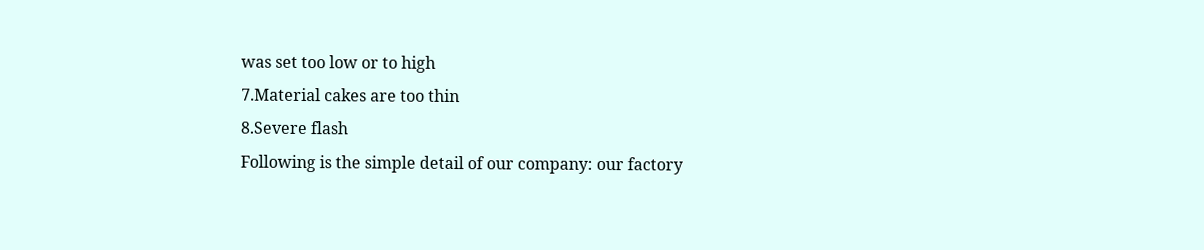was set too low or to high
7.Material cakes are too thin
8.Severe flash
Following is the simple detail of our company: our factory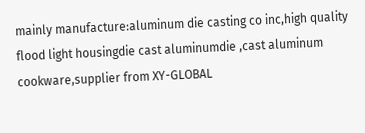mainly manufacture:aluminum die casting co inc,high quality flood light housingdie cast aluminumdie ,cast aluminum cookware,supplier from XY-GLOBAL